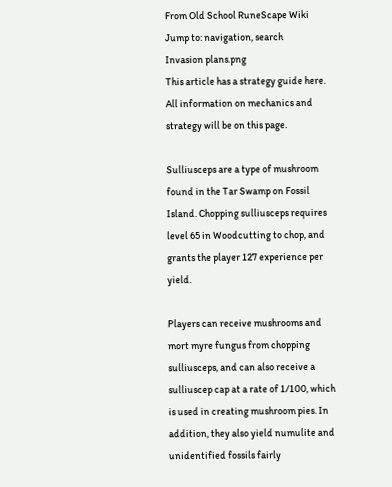From Old School RuneScape Wiki
Jump to: navigation, search
Invasion plans.png
This article has a strategy guide here.
All information on mechanics and strategy will be on this page.

Sulliusceps are a type of mushroom found in the Tar Swamp on Fossil Island. Chopping sulliusceps requires level 65 in Woodcutting to chop, and grants the player 127 experience per yield.

Players can receive mushrooms and mort myre fungus from chopping sulliusceps, and can also receive a sulliuscep cap at a rate of 1/100, which is used in creating mushroom pies. In addition, they also yield numulite and unidentified fossils fairly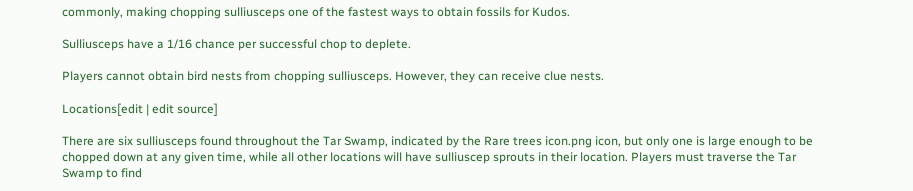commonly, making chopping sulliusceps one of the fastest ways to obtain fossils for Kudos.

Sulliusceps have a 1/16 chance per successful chop to deplete.

Players cannot obtain bird nests from chopping sulliusceps. However, they can receive clue nests.

Locations[edit | edit source]

There are six sulliusceps found throughout the Tar Swamp, indicated by the Rare trees icon.png icon, but only one is large enough to be chopped down at any given time, while all other locations will have sulliuscep sprouts in their location. Players must traverse the Tar Swamp to find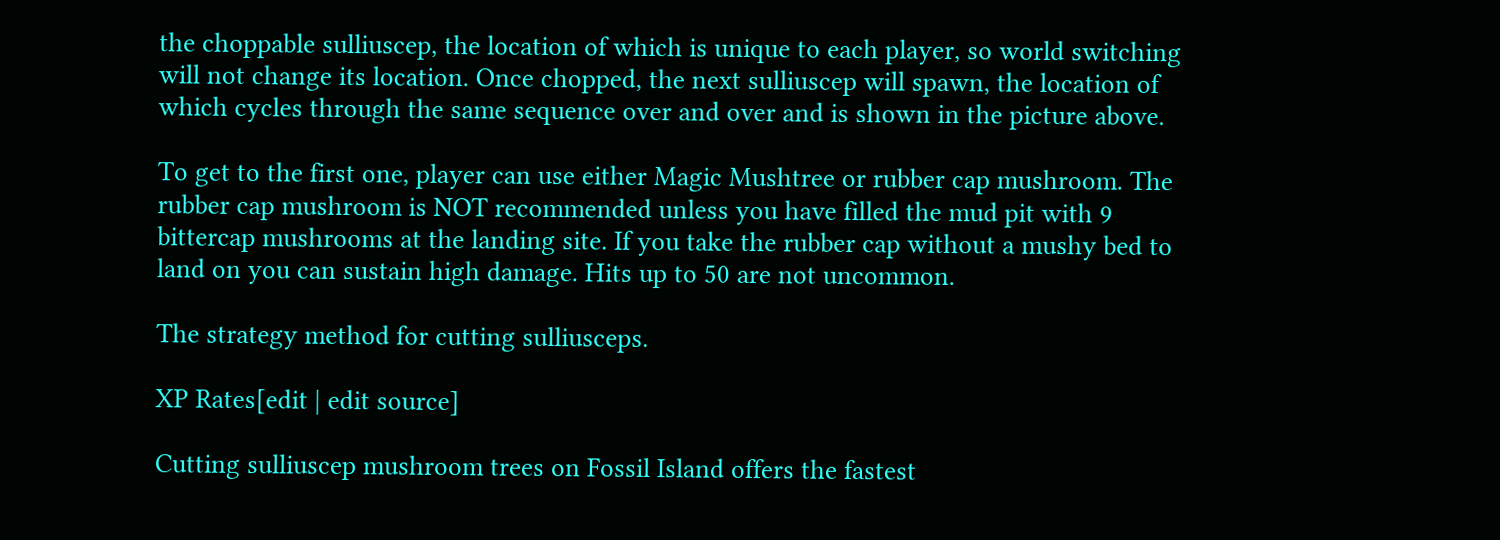the choppable sulliuscep, the location of which is unique to each player, so world switching will not change its location. Once chopped, the next sulliuscep will spawn, the location of which cycles through the same sequence over and over and is shown in the picture above.

To get to the first one, player can use either Magic Mushtree or rubber cap mushroom. The rubber cap mushroom is NOT recommended unless you have filled the mud pit with 9 bittercap mushrooms at the landing site. If you take the rubber cap without a mushy bed to land on you can sustain high damage. Hits up to 50 are not uncommon.

The strategy method for cutting sulliusceps.

XP Rates[edit | edit source]

Cutting sulliuscep mushroom trees on Fossil Island offers the fastest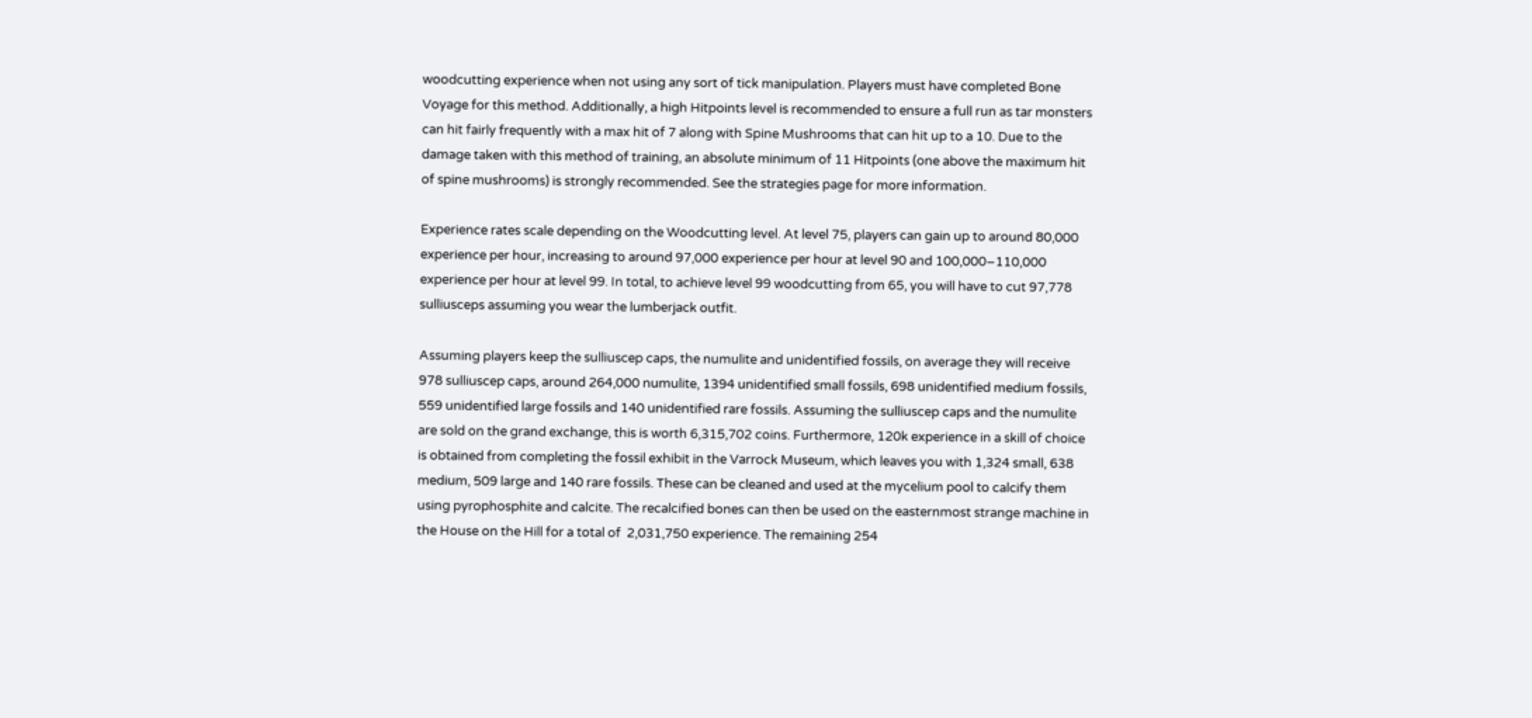woodcutting experience when not using any sort of tick manipulation. Players must have completed Bone Voyage for this method. Additionally, a high Hitpoints level is recommended to ensure a full run as tar monsters can hit fairly frequently with a max hit of 7 along with Spine Mushrooms that can hit up to a 10. Due to the damage taken with this method of training, an absolute minimum of 11 Hitpoints (one above the maximum hit of spine mushrooms) is strongly recommended. See the strategies page for more information.

Experience rates scale depending on the Woodcutting level. At level 75, players can gain up to around 80,000 experience per hour, increasing to around 97,000 experience per hour at level 90 and 100,000–110,000 experience per hour at level 99. In total, to achieve level 99 woodcutting from 65, you will have to cut 97,778 sulliusceps assuming you wear the lumberjack outfit.

Assuming players keep the sulliuscep caps, the numulite and unidentified fossils, on average they will receive 978 sulliuscep caps, around 264,000 numulite, 1394 unidentified small fossils, 698 unidentified medium fossils, 559 unidentified large fossils and 140 unidentified rare fossils. Assuming the sulliuscep caps and the numulite are sold on the grand exchange, this is worth 6,315,702 coins. Furthermore, 120k experience in a skill of choice is obtained from completing the fossil exhibit in the Varrock Museum, which leaves you with 1,324 small, 638 medium, 509 large and 140 rare fossils. These can be cleaned and used at the mycelium pool to calcify them using pyrophosphite and calcite. The recalcified bones can then be used on the easternmost strange machine in the House on the Hill for a total of  2,031,750 experience. The remaining 254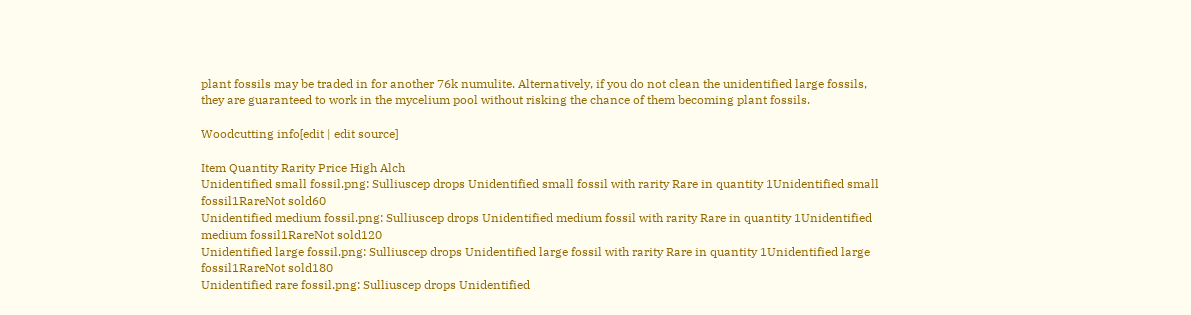plant fossils may be traded in for another 76k numulite. Alternatively, if you do not clean the unidentified large fossils, they are guaranteed to work in the mycelium pool without risking the chance of them becoming plant fossils.

Woodcutting info[edit | edit source]

Item Quantity Rarity Price High Alch
Unidentified small fossil.png: Sulliuscep drops Unidentified small fossil with rarity Rare in quantity 1Unidentified small fossil1RareNot sold60
Unidentified medium fossil.png: Sulliuscep drops Unidentified medium fossil with rarity Rare in quantity 1Unidentified medium fossil1RareNot sold120
Unidentified large fossil.png: Sulliuscep drops Unidentified large fossil with rarity Rare in quantity 1Unidentified large fossil1RareNot sold180
Unidentified rare fossil.png: Sulliuscep drops Unidentified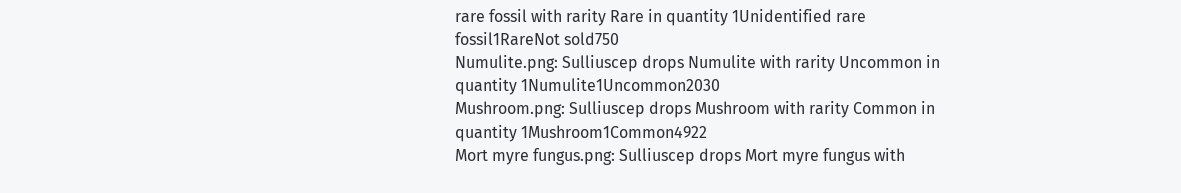rare fossil with rarity Rare in quantity 1Unidentified rare fossil1RareNot sold750
Numulite.png: Sulliuscep drops Numulite with rarity Uncommon in quantity 1Numulite1Uncommon2030
Mushroom.png: Sulliuscep drops Mushroom with rarity Common in quantity 1Mushroom1Common4922
Mort myre fungus.png: Sulliuscep drops Mort myre fungus with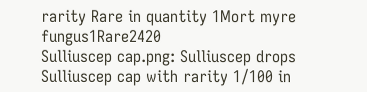rarity Rare in quantity 1Mort myre fungus1Rare2420
Sulliuscep cap.png: Sulliuscep drops Sulliuscep cap with rarity 1/100 in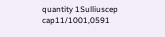quantity 1Sulliuscep cap11/1001,0591